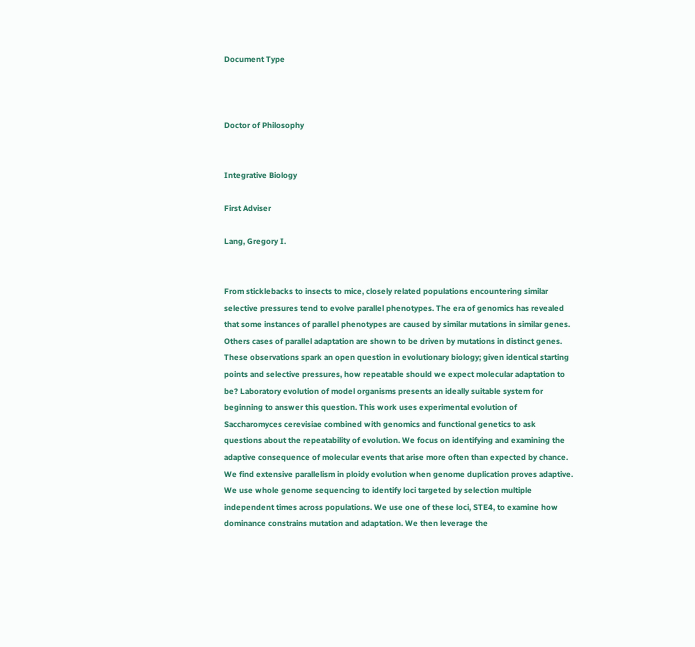Document Type



Doctor of Philosophy


Integrative Biology

First Adviser

Lang, Gregory I.


From sticklebacks to insects to mice, closely related populations encountering similar selective pressures tend to evolve parallel phenotypes. The era of genomics has revealed that some instances of parallel phenotypes are caused by similar mutations in similar genes. Others cases of parallel adaptation are shown to be driven by mutations in distinct genes. These observations spark an open question in evolutionary biology; given identical starting points and selective pressures, how repeatable should we expect molecular adaptation to be? Laboratory evolution of model organisms presents an ideally suitable system for beginning to answer this question. This work uses experimental evolution of Saccharomyces cerevisiae combined with genomics and functional genetics to ask questions about the repeatability of evolution. We focus on identifying and examining the adaptive consequence of molecular events that arise more often than expected by chance. We find extensive parallelism in ploidy evolution when genome duplication proves adaptive. We use whole genome sequencing to identify loci targeted by selection multiple independent times across populations. We use one of these loci, STE4, to examine how dominance constrains mutation and adaptation. We then leverage the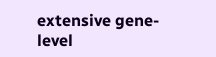extensive gene-level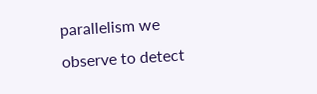parallelism we observe to detect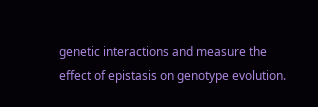genetic interactions and measure the effect of epistasis on genotype evolution.